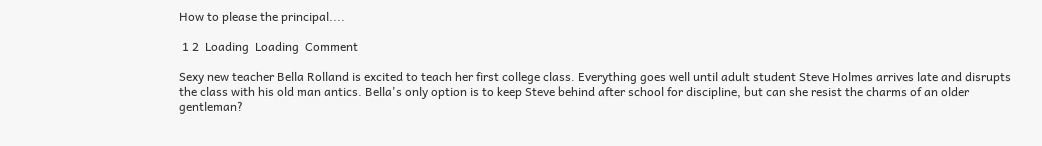How to please the principal....

 1 2  Loading  Loading  Comment

Sexy new teacher Bella Rolland is excited to teach her first college class. Everything goes well until adult student Steve Holmes arrives late and disrupts the class with his old man antics. Bella's only option is to keep Steve behind after school for discipline, but can she resist the charms of an older gentleman?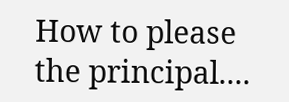How to please the principal....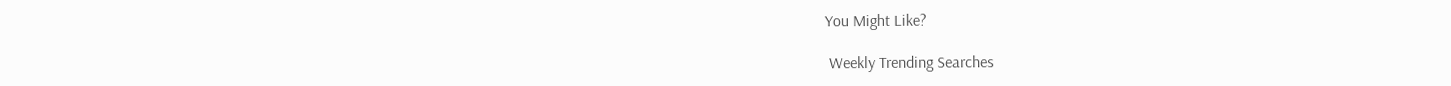You Might Like?

 Weekly Trending Searches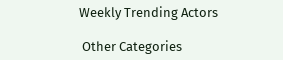Weekly Trending Actors

 Other Categories